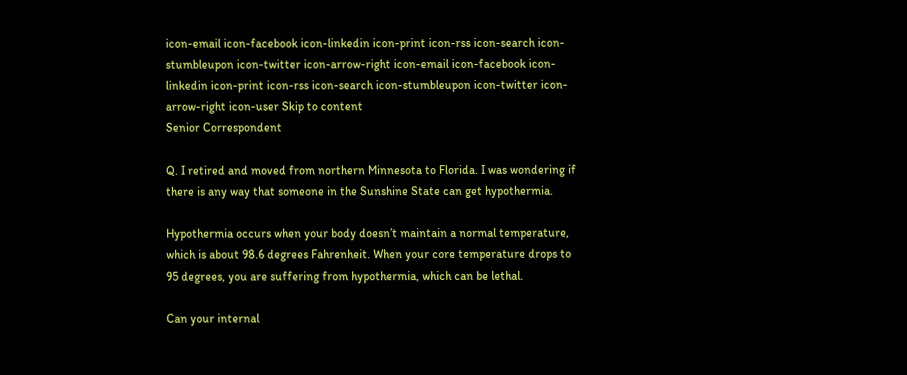icon-email icon-facebook icon-linkedin icon-print icon-rss icon-search icon-stumbleupon icon-twitter icon-arrow-right icon-email icon-facebook icon-linkedin icon-print icon-rss icon-search icon-stumbleupon icon-twitter icon-arrow-right icon-user Skip to content
Senior Correspondent

Q. I retired and moved from northern Minnesota to Florida. I was wondering if there is any way that someone in the Sunshine State can get hypothermia.

Hypothermia occurs when your body doesn’t maintain a normal temperature, which is about 98.6 degrees Fahrenheit. When your core temperature drops to 95 degrees, you are suffering from hypothermia, which can be lethal.

Can your internal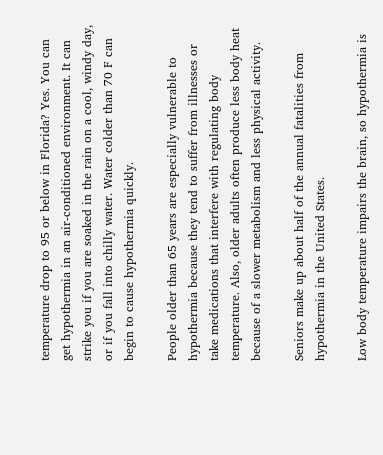temperature drop to 95 or below in Florida? Yes. You can get hypothermia in an air-conditioned environment. It can strike you if you are soaked in the rain on a cool, windy day, or if you fall into chilly water. Water colder than 70 F can begin to cause hypothermia quickly.

People older than 65 years are especially vulnerable to hypothermia because they tend to suffer from illnesses or take medications that interfere with regulating body temperature. Also, older adults often produce less body heat because of a slower metabolism and less physical activity.

Seniors make up about half of the annual fatalities from hypothermia in the United States.

Low body temperature impairs the brain, so hypothermia is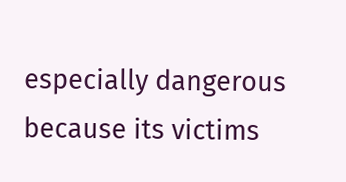especially dangerous because its victims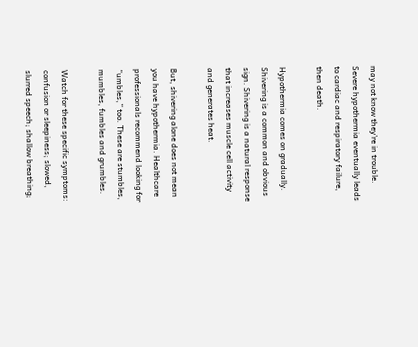may not know they’re in trouble. Severe hypothermia eventually leads to cardiac and respiratory failure, then death.

Hypothermia comes on gradually. Shivering is a common and obvious sign. Shivering is a natural response that increases muscle cell activity and generates heat.

But, shivering alone does not mean you have hypothermia. Healthcare professionals recommend looking for “umbles,” too. These are stumbles, mumbles, fumbles and grumbles.

Watch for these specific symptoms: confusion or sleepiness; slowed, slurred speech; shallow breathing;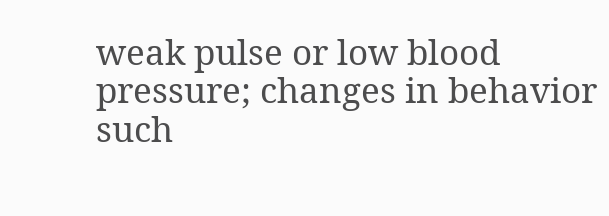weak pulse or low blood pressure; changes in behavior such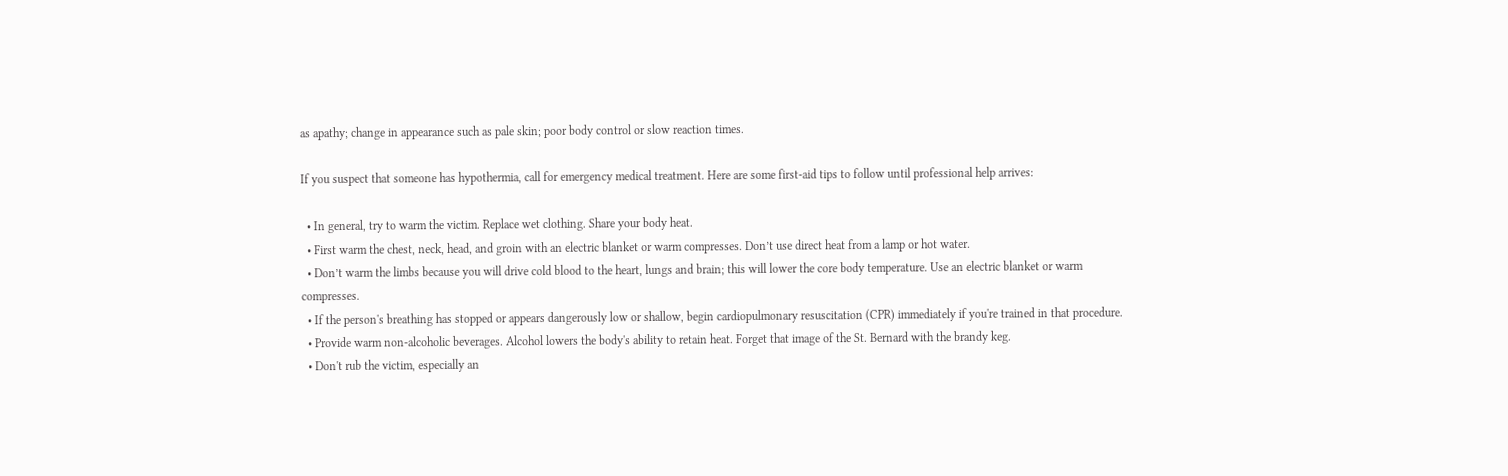as apathy; change in appearance such as pale skin; poor body control or slow reaction times.

If you suspect that someone has hypothermia, call for emergency medical treatment. Here are some first-aid tips to follow until professional help arrives:

  • In general, try to warm the victim. Replace wet clothing. Share your body heat.
  • First warm the chest, neck, head, and groin with an electric blanket or warm compresses. Don’t use direct heat from a lamp or hot water.
  • Don’t warm the limbs because you will drive cold blood to the heart, lungs and brain; this will lower the core body temperature. Use an electric blanket or warm compresses.
  • If the person's breathing has stopped or appears dangerously low or shallow, begin cardiopulmonary resuscitation (CPR) immediately if you're trained in that procedure.
  • Provide warm non-alcoholic beverages. Alcohol lowers the body's ability to retain heat. Forget that image of the St. Bernard with the brandy keg.
  • Don't rub the victim, especially an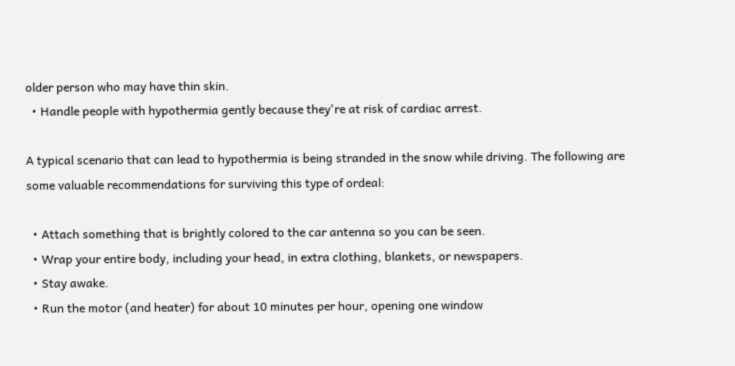older person who may have thin skin.
  • Handle people with hypothermia gently because they're at risk of cardiac arrest.

A typical scenario that can lead to hypothermia is being stranded in the snow while driving. The following are some valuable recommendations for surviving this type of ordeal:

  • Attach something that is brightly colored to the car antenna so you can be seen.
  • Wrap your entire body, including your head, in extra clothing, blankets, or newspapers.
  • Stay awake.
  • Run the motor (and heater) for about 10 minutes per hour, opening one window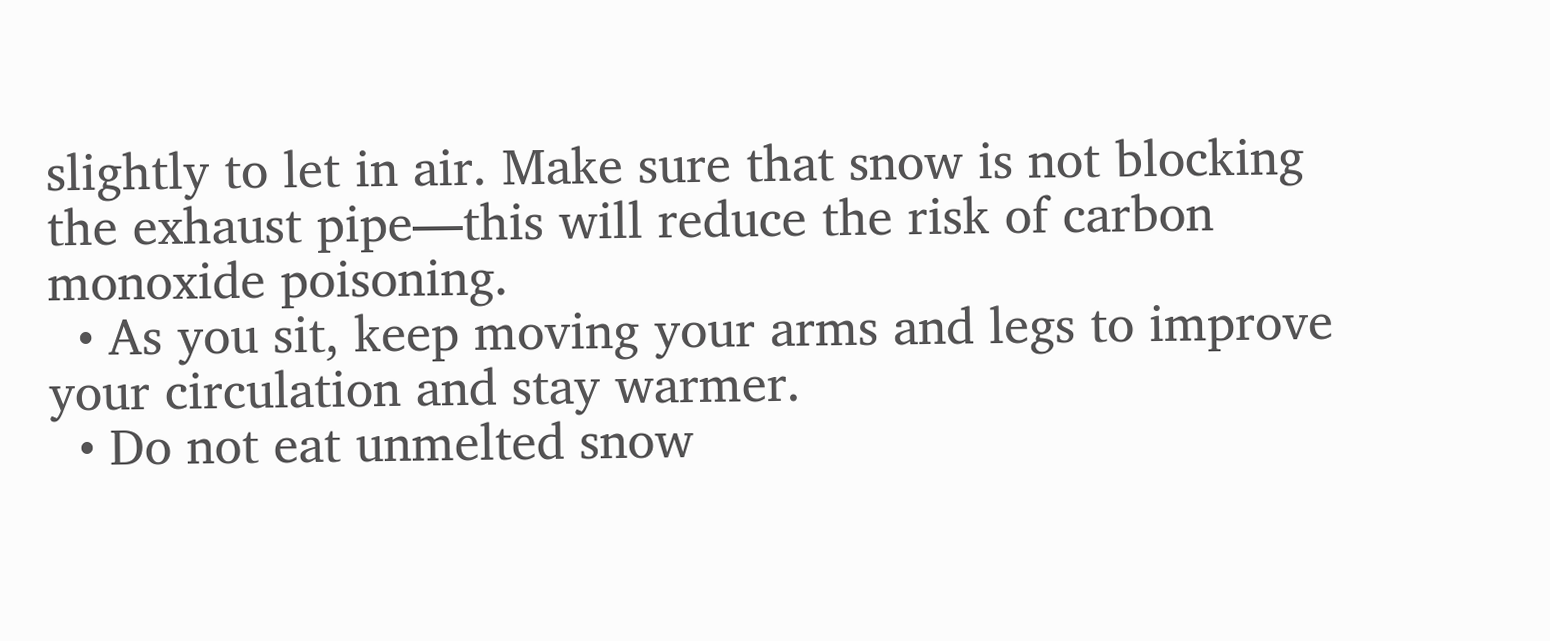slightly to let in air. Make sure that snow is not blocking the exhaust pipe—this will reduce the risk of carbon monoxide poisoning.
  • As you sit, keep moving your arms and legs to improve your circulation and stay warmer.
  • Do not eat unmelted snow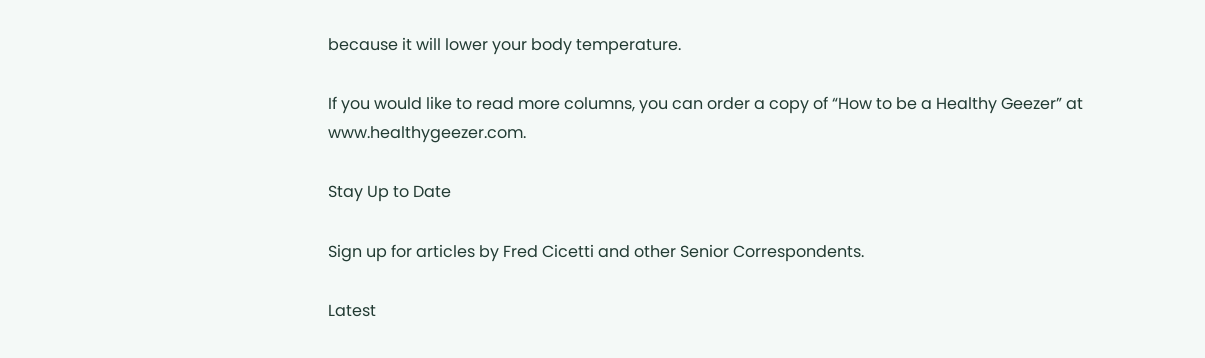because it will lower your body temperature.

If you would like to read more columns, you can order a copy of “How to be a Healthy Geezer” at www.healthygeezer.com.

Stay Up to Date

Sign up for articles by Fred Cicetti and other Senior Correspondents.

Latest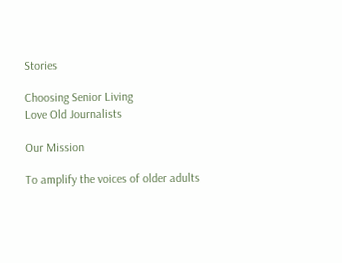Stories

Choosing Senior Living
Love Old Journalists

Our Mission

To amplify the voices of older adults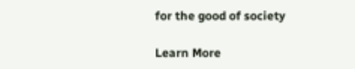for the good of society

Learn More